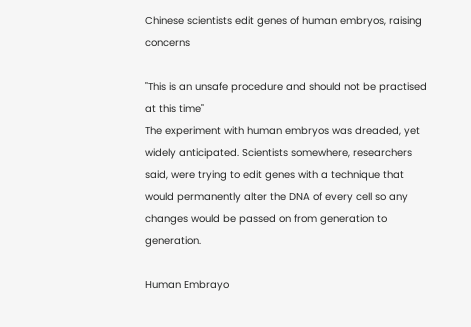Chinese scientists edit genes of human embryos, raising concerns

"This is an unsafe procedure and should not be practised at this time"
The experiment with human embryos was dreaded, yet widely anticipated. Scientists somewhere, researchers said, were trying to edit genes with a technique that would permanently alter the DNA of every cell so any changes would be passed on from generation to generation.

Human Embrayo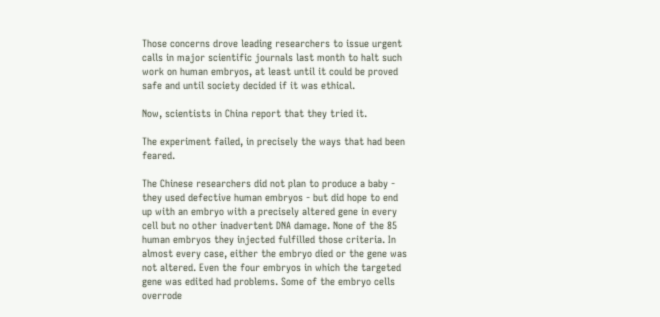Those concerns drove leading researchers to issue urgent calls in major scientific journals last month to halt such work on human embryos, at least until it could be proved safe and until society decided if it was ethical.

Now, scientists in China report that they tried it.

The experiment failed, in precisely the ways that had been feared.

The Chinese researchers did not plan to produce a baby - they used defective human embryos - but did hope to end up with an embryo with a precisely altered gene in every cell but no other inadvertent DNA damage. None of the 85 human embryos they injected fulfilled those criteria. In almost every case, either the embryo died or the gene was not altered. Even the four embryos in which the targeted gene was edited had problems. Some of the embryo cells overrode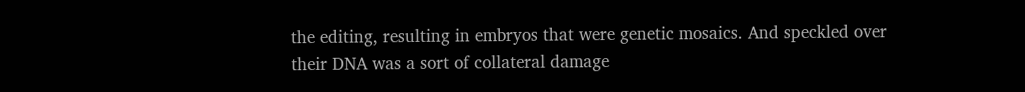the editing, resulting in embryos that were genetic mosaics. And speckled over their DNA was a sort of collateral damage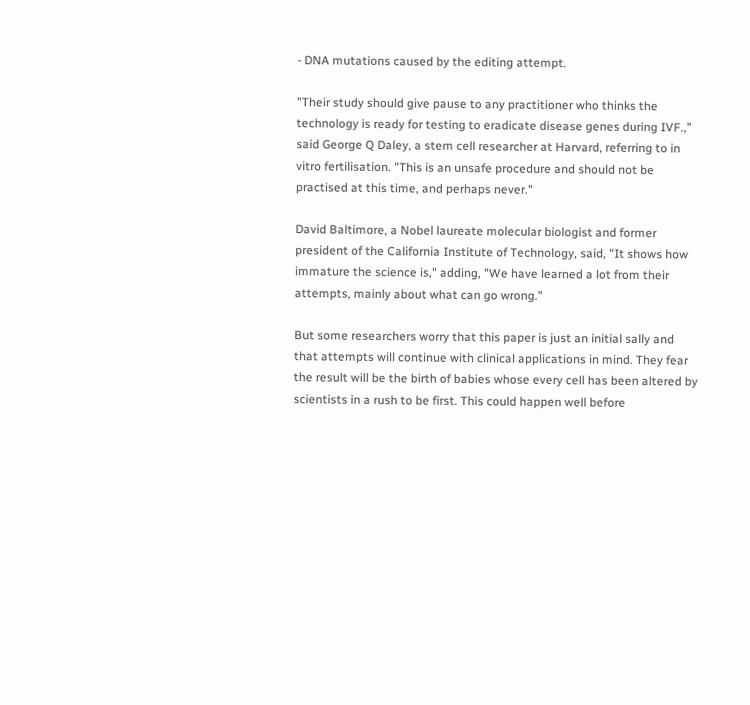- DNA mutations caused by the editing attempt.

"Their study should give pause to any practitioner who thinks the technology is ready for testing to eradicate disease genes during IVF.," said George Q Daley, a stem cell researcher at Harvard, referring to in vitro fertilisation. "This is an unsafe procedure and should not be practised at this time, and perhaps never."

David Baltimore, a Nobel laureate molecular biologist and former president of the California Institute of Technology, said, "It shows how immature the science is," adding, "We have learned a lot from their attempts, mainly about what can go wrong."

But some researchers worry that this paper is just an initial sally and that attempts will continue with clinical applications in mind. They fear the result will be the birth of babies whose every cell has been altered by scientists in a rush to be first. This could happen well before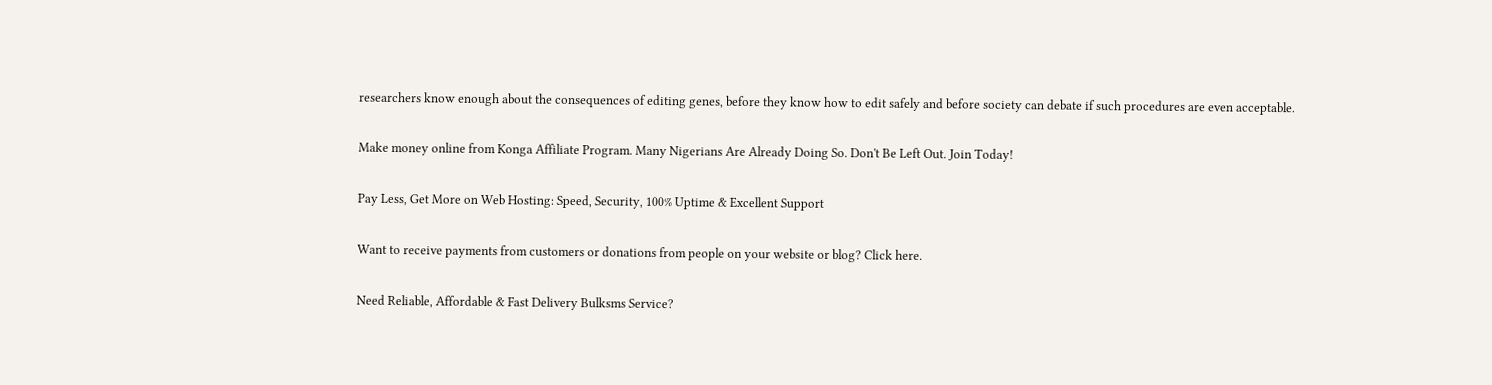researchers know enough about the consequences of editing genes, before they know how to edit safely and before society can debate if such procedures are even acceptable.

Make money online from Konga Affiliate Program. Many Nigerians Are Already Doing So. Don't Be Left Out. Join Today!

Pay Less, Get More on Web Hosting: Speed, Security, 100% Uptime & Excellent Support

Want to receive payments from customers or donations from people on your website or blog? Click here.

Need Reliable, Affordable & Fast Delivery Bulksms Service?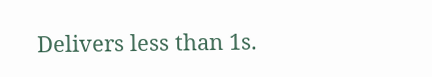Delivers less than 1s.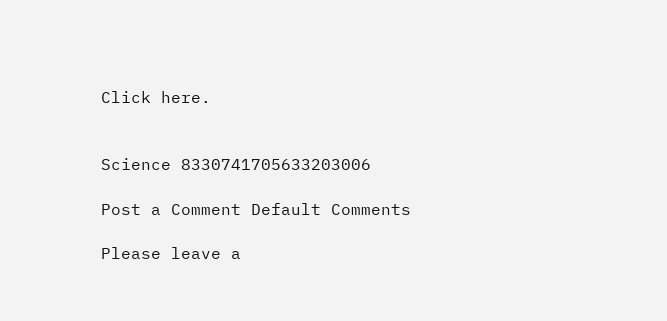Click here.


Science 8330741705633203006

Post a Comment Default Comments

Please leave a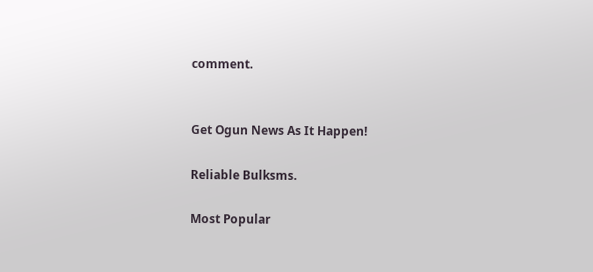comment.


Get Ogun News As It Happen!

Reliable Bulksms.

Most Popular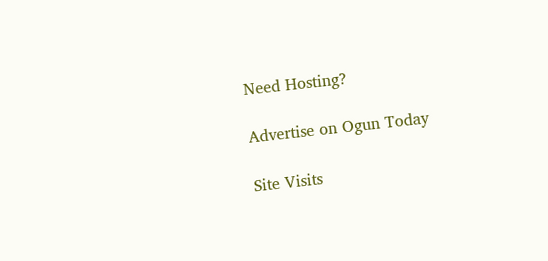Need Hosting?

Advertise on Ogun Today

Site Visits